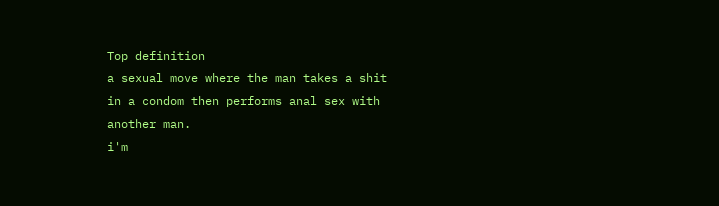Top definition
a sexual move where the man takes a shit in a condom then performs anal sex with another man.
i'm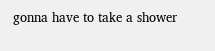gonna have to take a shower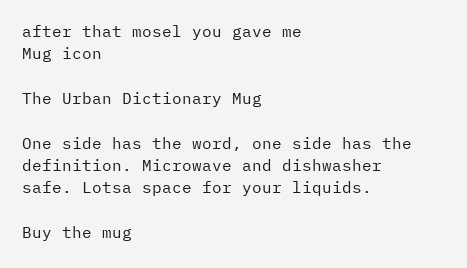after that mosel you gave me
Mug icon

The Urban Dictionary Mug

One side has the word, one side has the definition. Microwave and dishwasher safe. Lotsa space for your liquids.

Buy the mug